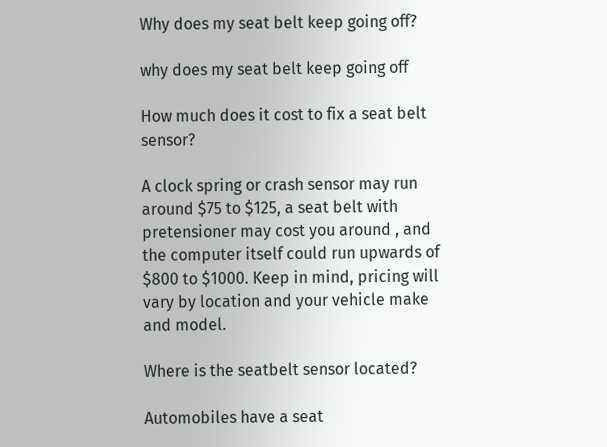Why does my seat belt keep going off?

why does my seat belt keep going off

How much does it cost to fix a seat belt sensor?

A clock spring or crash sensor may run around $75 to $125, a seat belt with pretensioner may cost you around , and the computer itself could run upwards of $800 to $1000. Keep in mind, pricing will vary by location and your vehicle make and model.

Where is the seatbelt sensor located?

Automobiles have a seat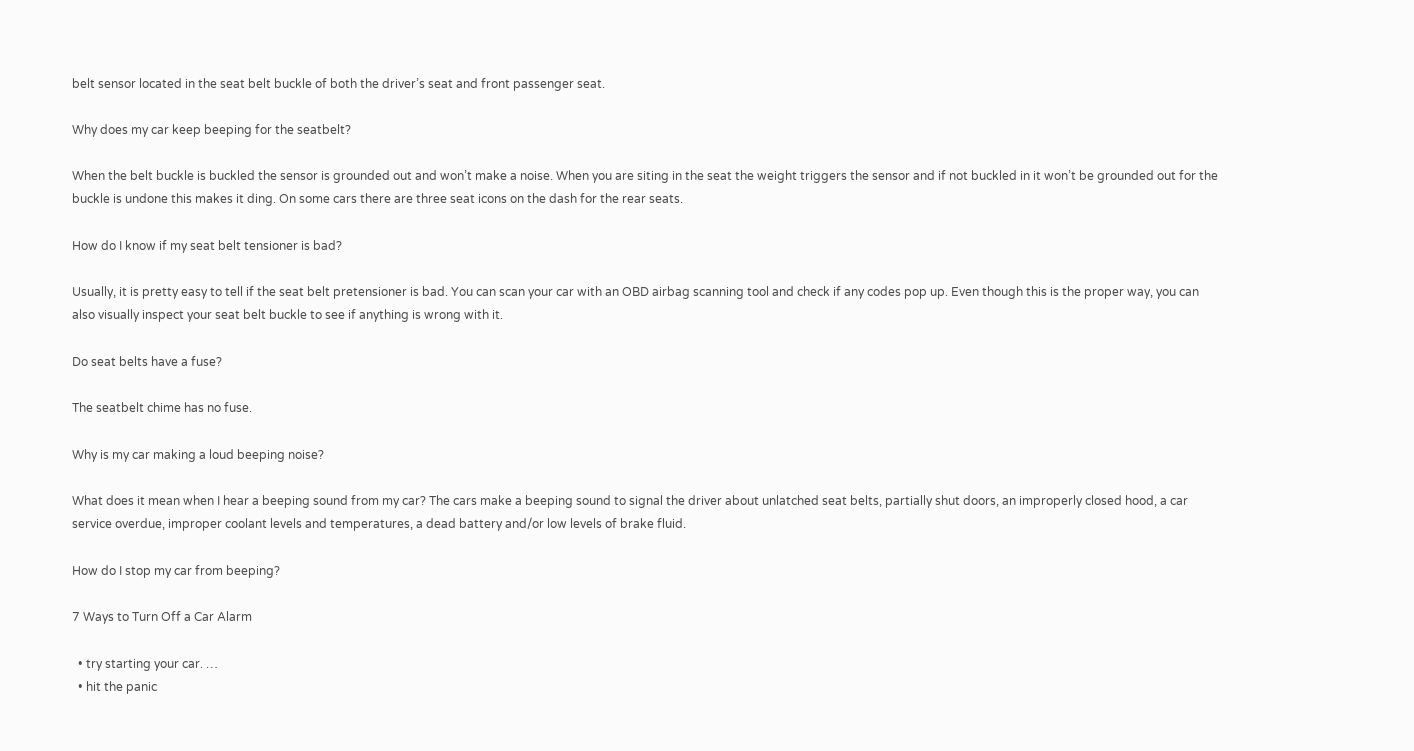belt sensor located in the seat belt buckle of both the driver’s seat and front passenger seat.

Why does my car keep beeping for the seatbelt?

When the belt buckle is buckled the sensor is grounded out and won’t make a noise. When you are siting in the seat the weight triggers the sensor and if not buckled in it won’t be grounded out for the buckle is undone this makes it ding. On some cars there are three seat icons on the dash for the rear seats.

How do I know if my seat belt tensioner is bad?

Usually, it is pretty easy to tell if the seat belt pretensioner is bad. You can scan your car with an OBD airbag scanning tool and check if any codes pop up. Even though this is the proper way, you can also visually inspect your seat belt buckle to see if anything is wrong with it.

Do seat belts have a fuse?

The seatbelt chime has no fuse.

Why is my car making a loud beeping noise?

What does it mean when I hear a beeping sound from my car? The cars make a beeping sound to signal the driver about unlatched seat belts, partially shut doors, an improperly closed hood, a car service overdue, improper coolant levels and temperatures, a dead battery and/or low levels of brake fluid.

How do I stop my car from beeping?

7 Ways to Turn Off a Car Alarm

  • try starting your car. …
  • hit the panic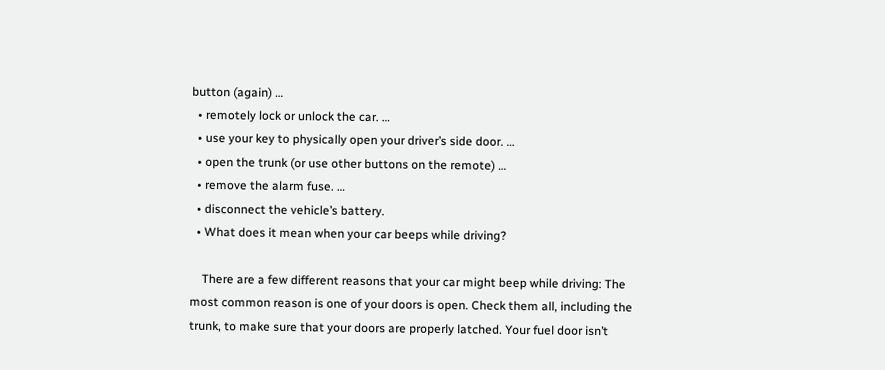button (again) …
  • remotely lock or unlock the car. …
  • use your key to physically open your driver’s side door. …
  • open the trunk (or use other buttons on the remote) …
  • remove the alarm fuse. …
  • disconnect the vehicle’s battery.
  • What does it mean when your car beeps while driving?

    There are a few different reasons that your car might beep while driving: The most common reason is one of your doors is open. Check them all, including the trunk, to make sure that your doors are properly latched. Your fuel door isn’t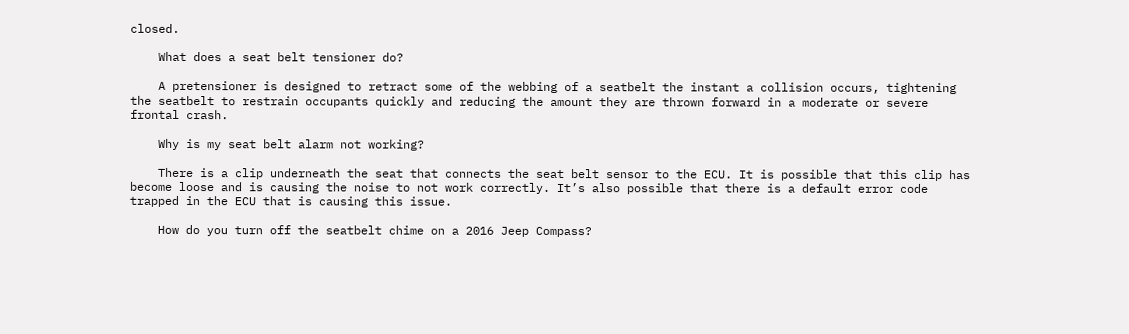closed.

    What does a seat belt tensioner do?

    A pretensioner is designed to retract some of the webbing of a seatbelt the instant a collision occurs, tightening the seatbelt to restrain occupants quickly and reducing the amount they are thrown forward in a moderate or severe frontal crash.

    Why is my seat belt alarm not working?

    There is a clip underneath the seat that connects the seat belt sensor to the ECU. It is possible that this clip has become loose and is causing the noise to not work correctly. It’s also possible that there is a default error code trapped in the ECU that is causing this issue.

    How do you turn off the seatbelt chime on a 2016 Jeep Compass?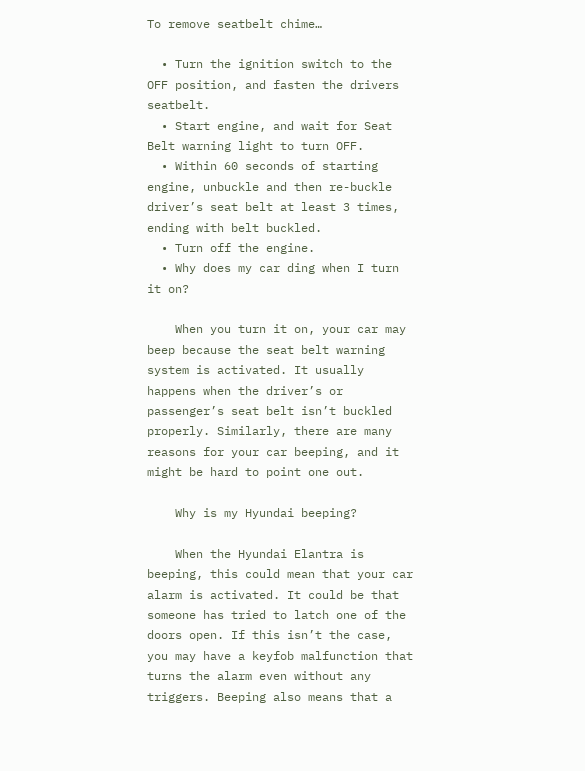To remove seatbelt chime…

  • Turn the ignition switch to the OFF position, and fasten the drivers seatbelt.
  • Start engine, and wait for Seat Belt warning light to turn OFF.
  • Within 60 seconds of starting engine, unbuckle and then re-buckle driver’s seat belt at least 3 times, ending with belt buckled.
  • Turn off the engine.
  • Why does my car ding when I turn it on?

    When you turn it on, your car may beep because the seat belt warning system is activated. It usually happens when the driver’s or passenger’s seat belt isn’t buckled properly. Similarly, there are many reasons for your car beeping, and it might be hard to point one out.

    Why is my Hyundai beeping?

    When the Hyundai Elantra is beeping, this could mean that your car alarm is activated. It could be that someone has tried to latch one of the doors open. If this isn’t the case, you may have a keyfob malfunction that turns the alarm even without any triggers. Beeping also means that a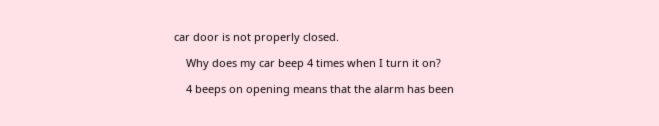car door is not properly closed.

    Why does my car beep 4 times when I turn it on?

    4 beeps on opening means that the alarm has been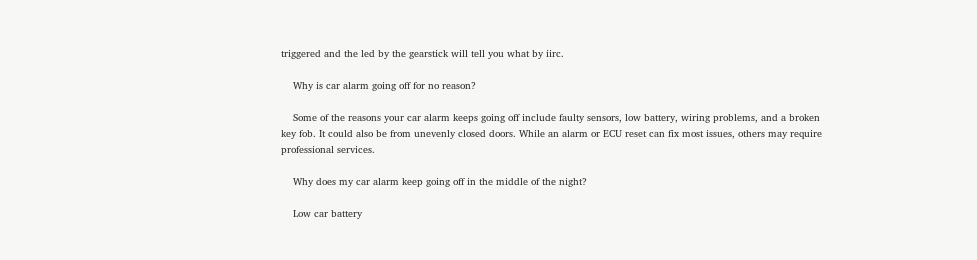triggered and the led by the gearstick will tell you what by iirc.

    Why is car alarm going off for no reason?

    Some of the reasons your car alarm keeps going off include faulty sensors, low battery, wiring problems, and a broken key fob. It could also be from unevenly closed doors. While an alarm or ECU reset can fix most issues, others may require professional services.

    Why does my car alarm keep going off in the middle of the night?

    Low car battery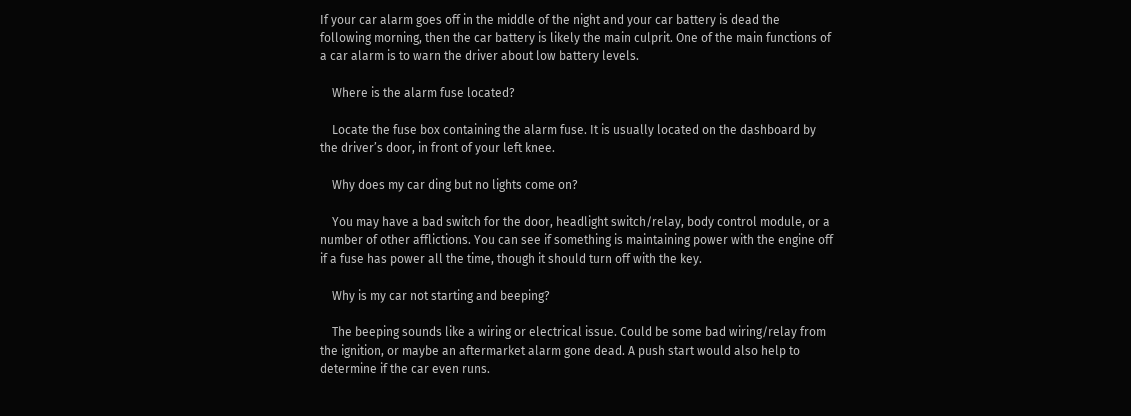If your car alarm goes off in the middle of the night and your car battery is dead the following morning, then the car battery is likely the main culprit. One of the main functions of a car alarm is to warn the driver about low battery levels.

    Where is the alarm fuse located?

    Locate the fuse box containing the alarm fuse. It is usually located on the dashboard by the driver’s door, in front of your left knee.

    Why does my car ding but no lights come on?

    You may have a bad switch for the door, headlight switch/relay, body control module, or a number of other afflictions. You can see if something is maintaining power with the engine off if a fuse has power all the time, though it should turn off with the key.

    Why is my car not starting and beeping?

    The beeping sounds like a wiring or electrical issue. Could be some bad wiring/relay from the ignition, or maybe an aftermarket alarm gone dead. A push start would also help to determine if the car even runs.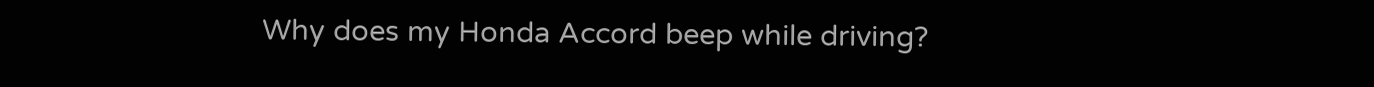Why does my Honda Accord beep while driving?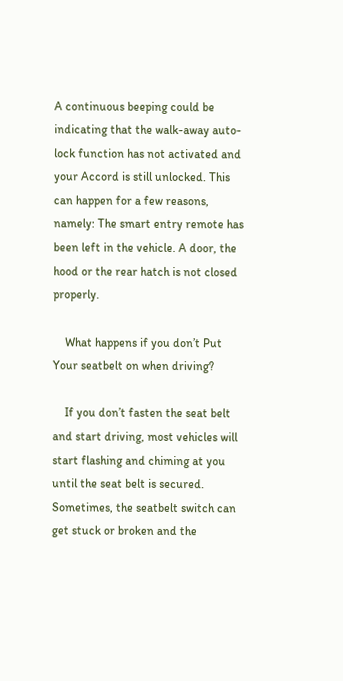A continuous beeping could be indicating that the walk-away auto-lock function has not activated and your Accord is still unlocked. This can happen for a few reasons, namely: The smart entry remote has been left in the vehicle. A door, the hood or the rear hatch is not closed properly.

    What happens if you don’t Put Your seatbelt on when driving?

    If you don’t fasten the seat belt and start driving, most vehicles will start flashing and chiming at you until the seat belt is secured. Sometimes, the seatbelt switch can get stuck or broken and the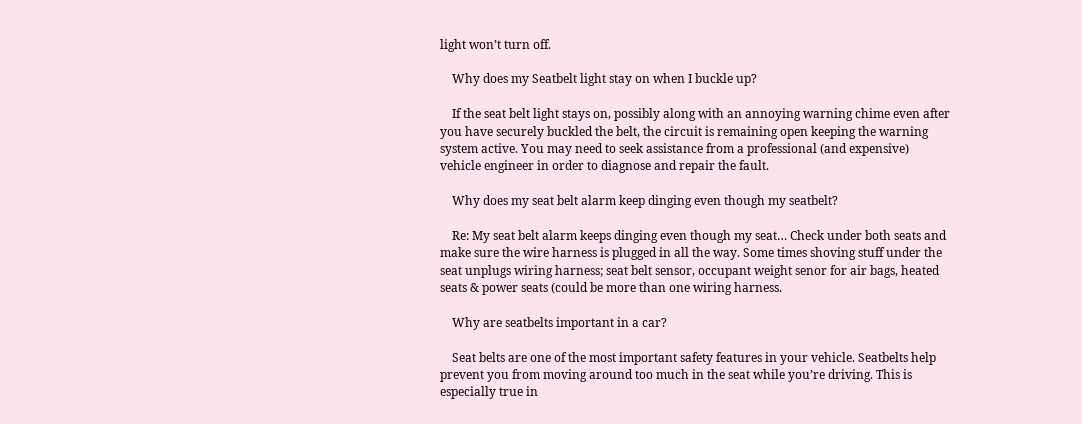light won’t turn off.

    Why does my Seatbelt light stay on when I buckle up?

    If the seat belt light stays on, possibly along with an annoying warning chime even after you have securely buckled the belt, the circuit is remaining open keeping the warning system active. You may need to seek assistance from a professional (and expensive) vehicle engineer in order to diagnose and repair the fault.

    Why does my seat belt alarm keep dinging even though my seatbelt?

    Re: My seat belt alarm keeps dinging even though my seat… Check under both seats and make sure the wire harness is plugged in all the way. Some times shoving stuff under the seat unplugs wiring harness; seat belt sensor, occupant weight senor for air bags, heated seats & power seats (could be more than one wiring harness.

    Why are seatbelts important in a car?

    Seat belts are one of the most important safety features in your vehicle. Seatbelts help prevent you from moving around too much in the seat while you’re driving. This is especially true in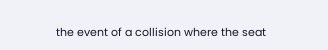the event of a collision where the seat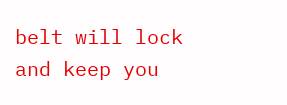belt will lock and keep you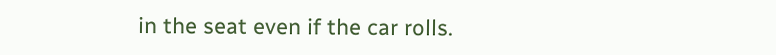in the seat even if the car rolls.